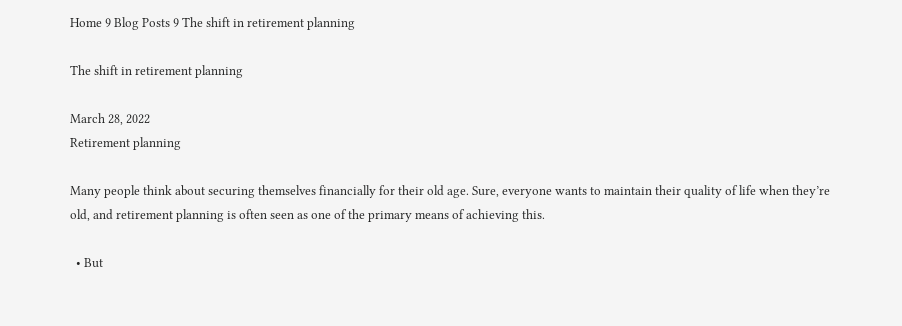Home 9 Blog Posts 9 The shift in retirement planning

The shift in retirement planning

March 28, 2022
Retirement planning

Many people think about securing themselves financially for their old age. Sure, everyone wants to maintain their quality of life when they’re old, and retirement planning is often seen as one of the primary means of achieving this.

  • But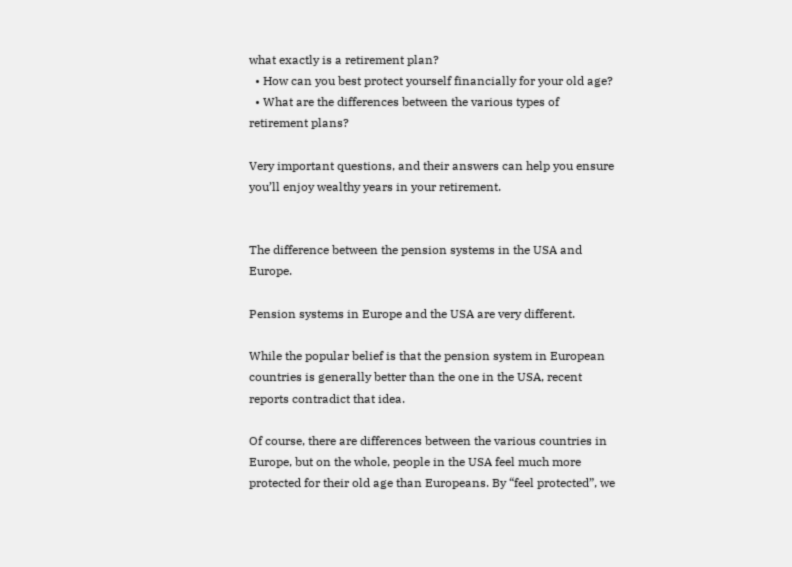what exactly is a retirement plan?
  • How can you best protect yourself financially for your old age?
  • What are the differences between the various types of retirement plans?

Very important questions, and their answers can help you ensure you’ll enjoy wealthy years in your retirement.


The difference between the pension systems in the USA and Europe.

Pension systems in Europe and the USA are very different.

While the popular belief is that the pension system in European countries is generally better than the one in the USA, recent reports contradict that idea.

Of course, there are differences between the various countries in Europe, but on the whole, people in the USA feel much more protected for their old age than Europeans. By “feel protected”, we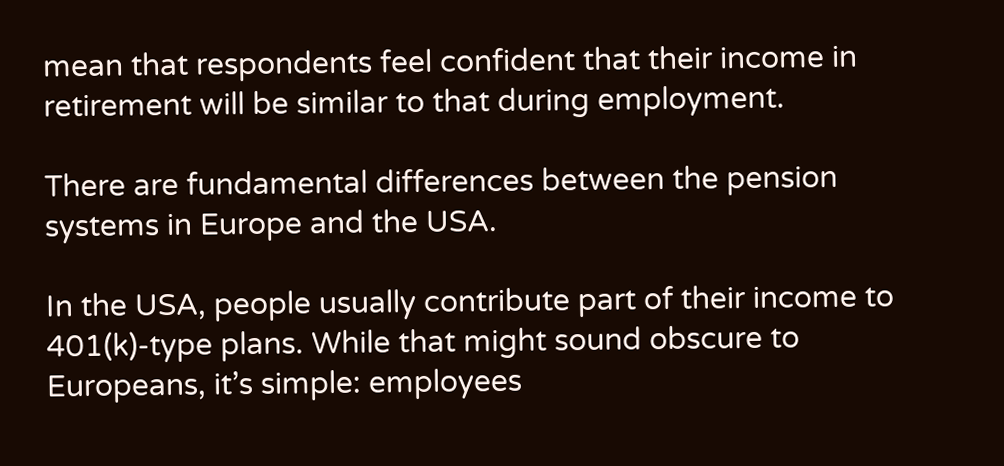mean that respondents feel confident that their income in retirement will be similar to that during employment.

There are fundamental differences between the pension systems in Europe and the USA.

In the USA, people usually contribute part of their income to 401(k)-type plans. While that might sound obscure to Europeans, it’s simple: employees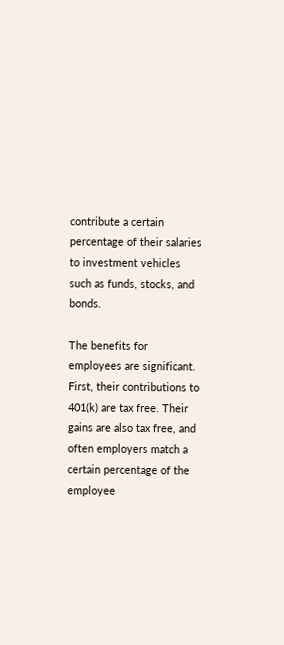contribute a certain percentage of their salaries to investment vehicles such as funds, stocks, and bonds.

The benefits for employees are significant. First, their contributions to 401(k) are tax free. Their gains are also tax free, and often employers match a certain percentage of the employee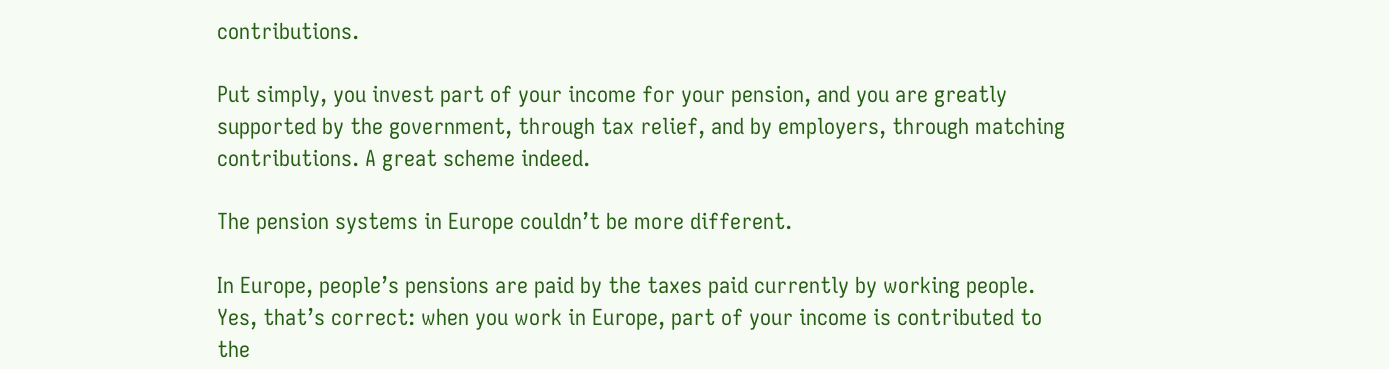contributions.

Put simply, you invest part of your income for your pension, and you are greatly supported by the government, through tax relief, and by employers, through matching contributions. A great scheme indeed.

The pension systems in Europe couldn’t be more different.

In Europe, people’s pensions are paid by the taxes paid currently by working people. Yes, that’s correct: when you work in Europe, part of your income is contributed to the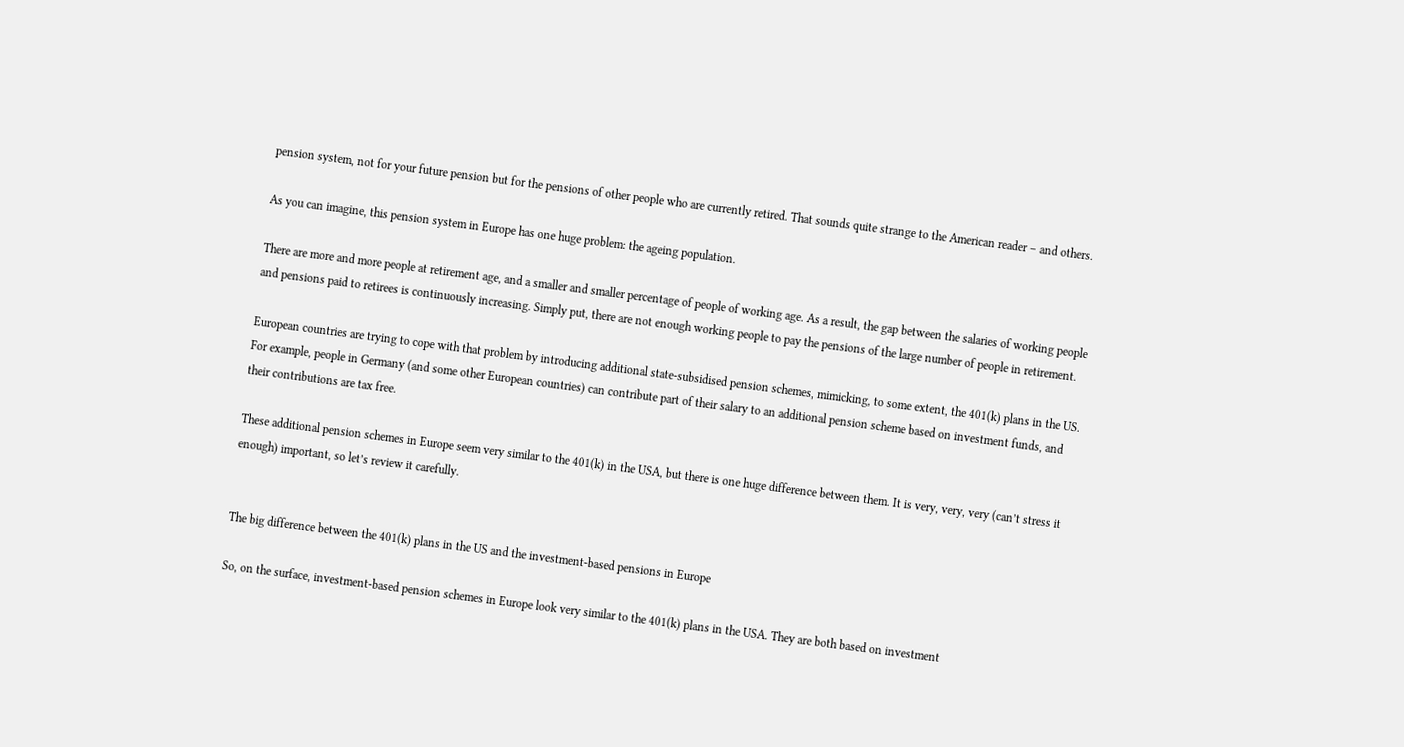pension system, not for your future pension but for the pensions of other people who are currently retired. That sounds quite strange to the American reader – and others.

As you can imagine, this pension system in Europe has one huge problem: the ageing population.

There are more and more people at retirement age, and a smaller and smaller percentage of people of working age. As a result, the gap between the salaries of working people and pensions paid to retirees is continuously increasing. Simply put, there are not enough working people to pay the pensions of the large number of people in retirement.

European countries are trying to cope with that problem by introducing additional state-subsidised pension schemes, mimicking, to some extent, the 401(k) plans in the US. For example, people in Germany (and some other European countries) can contribute part of their salary to an additional pension scheme based on investment funds, and their contributions are tax free.

These additional pension schemes in Europe seem very similar to the 401(k) in the USA, but there is one huge difference between them. It is very, very, very (can’t stress it enough) important, so let’s review it carefully.


The big difference between the 401(k) plans in the US and the investment-based pensions in Europe

So, on the surface, investment-based pension schemes in Europe look very similar to the 401(k) plans in the USA. They are both based on investment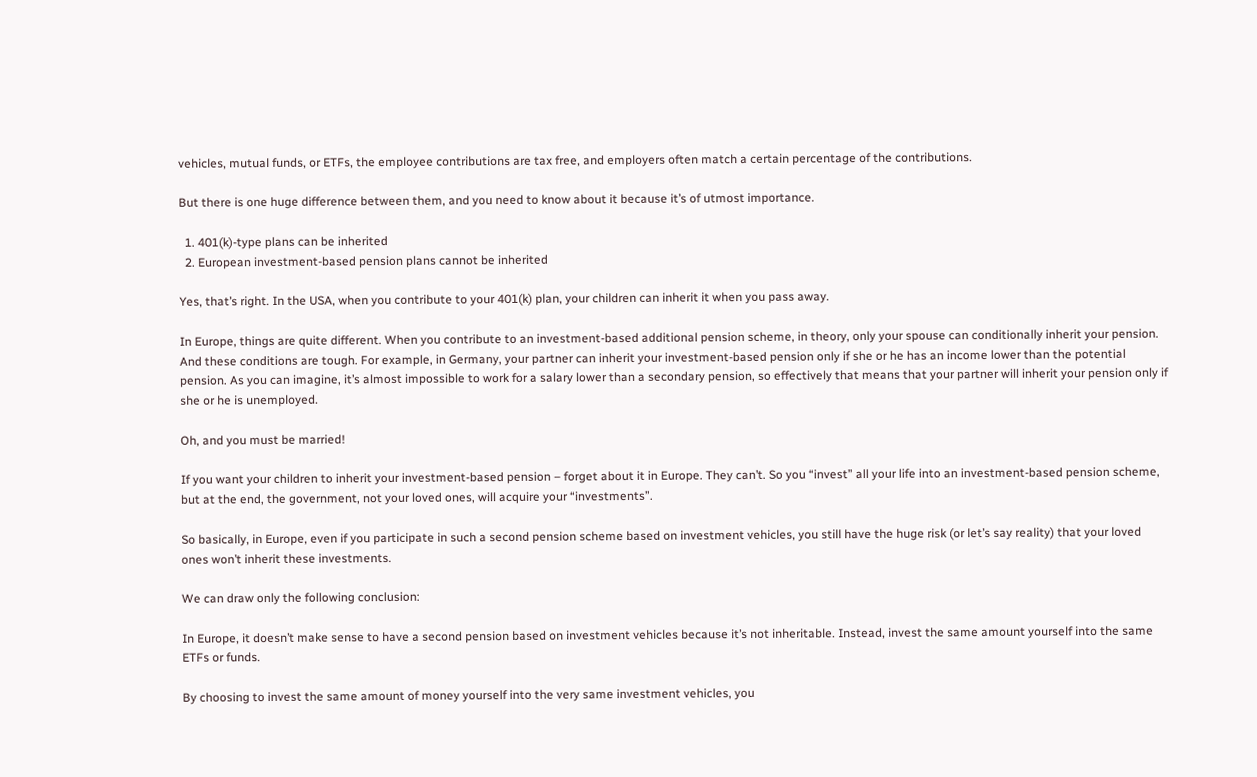vehicles, mutual funds, or ETFs, the employee contributions are tax free, and employers often match a certain percentage of the contributions.

But there is one huge difference between them, and you need to know about it because it’s of utmost importance.

  1. 401(k)-type plans can be inherited
  2. European investment-based pension plans cannot be inherited

Yes, that’s right. In the USA, when you contribute to your 401(k) plan, your children can inherit it when you pass away.

In Europe, things are quite different. When you contribute to an investment-based additional pension scheme, in theory, only your spouse can conditionally inherit your pension. And these conditions are tough. For example, in Germany, your partner can inherit your investment-based pension only if she or he has an income lower than the potential pension. As you can imagine, it’s almost impossible to work for a salary lower than a secondary pension, so effectively that means that your partner will inherit your pension only if she or he is unemployed.

Oh, and you must be married!

If you want your children to inherit your investment-based pension – forget about it in Europe. They can’t. So you “invest” all your life into an investment-based pension scheme, but at the end, the government, not your loved ones, will acquire your “investments”.

So basically, in Europe, even if you participate in such a second pension scheme based on investment vehicles, you still have the huge risk (or let’s say reality) that your loved ones won’t inherit these investments.

We can draw only the following conclusion:

In Europe, it doesn’t make sense to have a second pension based on investment vehicles because it’s not inheritable. Instead, invest the same amount yourself into the same ETFs or funds.

By choosing to invest the same amount of money yourself into the very same investment vehicles, you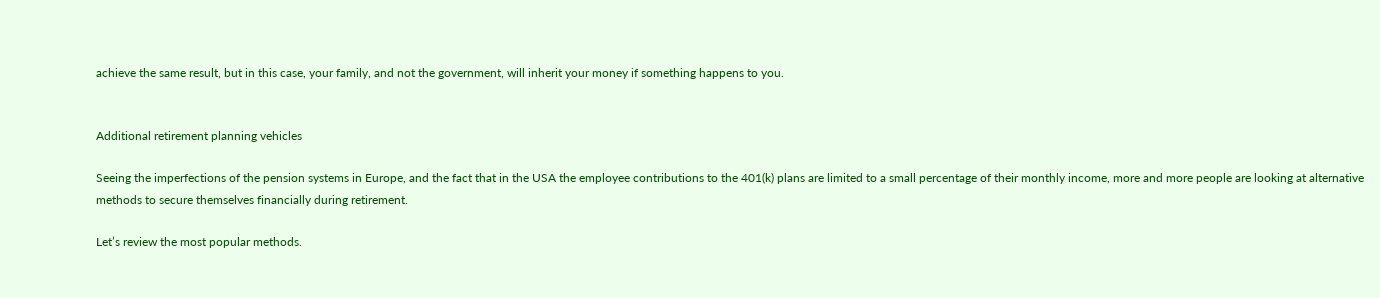achieve the same result, but in this case, your family, and not the government, will inherit your money if something happens to you.


Additional retirement planning vehicles

Seeing the imperfections of the pension systems in Europe, and the fact that in the USA the employee contributions to the 401(k) plans are limited to a small percentage of their monthly income, more and more people are looking at alternative methods to secure themselves financially during retirement.

Let’s review the most popular methods.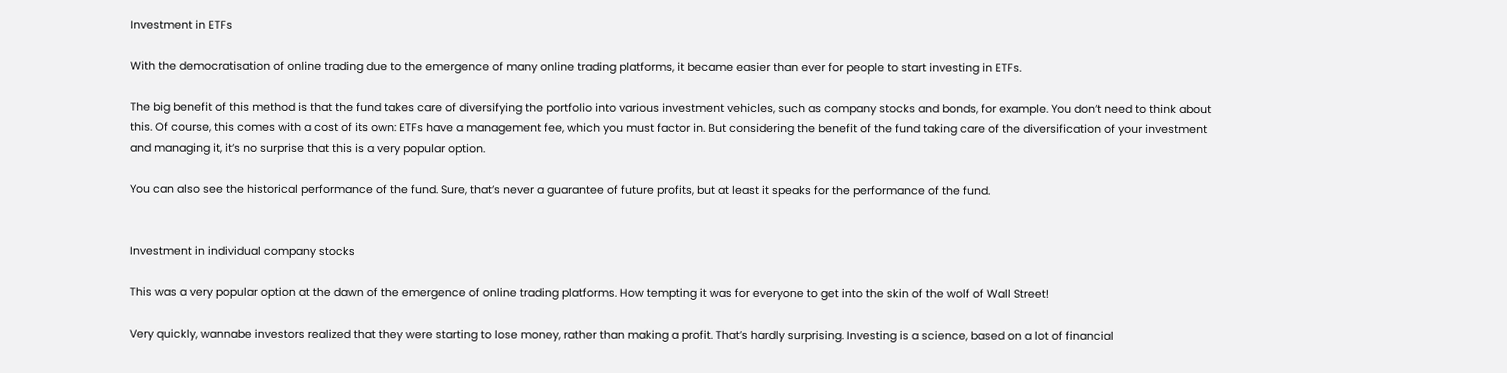Investment in ETFs

With the democratisation of online trading due to the emergence of many online trading platforms, it became easier than ever for people to start investing in ETFs.

The big benefit of this method is that the fund takes care of diversifying the portfolio into various investment vehicles, such as company stocks and bonds, for example. You don’t need to think about this. Of course, this comes with a cost of its own: ETFs have a management fee, which you must factor in. But considering the benefit of the fund taking care of the diversification of your investment and managing it, it’s no surprise that this is a very popular option.

You can also see the historical performance of the fund. Sure, that’s never a guarantee of future profits, but at least it speaks for the performance of the fund.


Investment in individual company stocks

This was a very popular option at the dawn of the emergence of online trading platforms. How tempting it was for everyone to get into the skin of the wolf of Wall Street!

Very quickly, wannabe investors realized that they were starting to lose money, rather than making a profit. That’s hardly surprising. Investing is a science, based on a lot of financial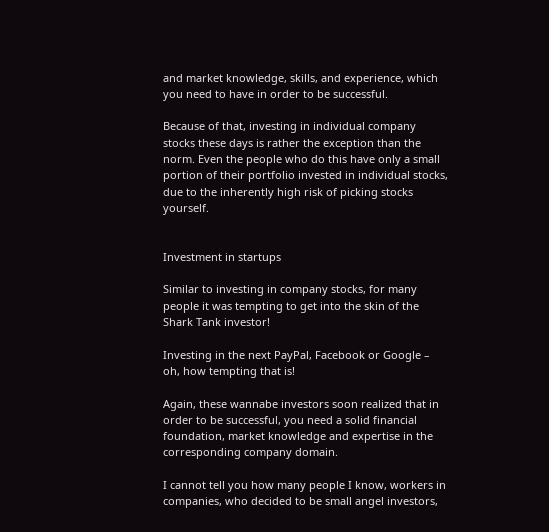and market knowledge, skills, and experience, which you need to have in order to be successful.

Because of that, investing in individual company stocks these days is rather the exception than the norm. Even the people who do this have only a small portion of their portfolio invested in individual stocks, due to the inherently high risk of picking stocks yourself.


Investment in startups

Similar to investing in company stocks, for many people it was tempting to get into the skin of the Shark Tank investor!

Investing in the next PayPal, Facebook or Google – oh, how tempting that is!

Again, these wannabe investors soon realized that in order to be successful, you need a solid financial foundation, market knowledge and expertise in the corresponding company domain.

I cannot tell you how many people I know, workers in companies, who decided to be small angel investors,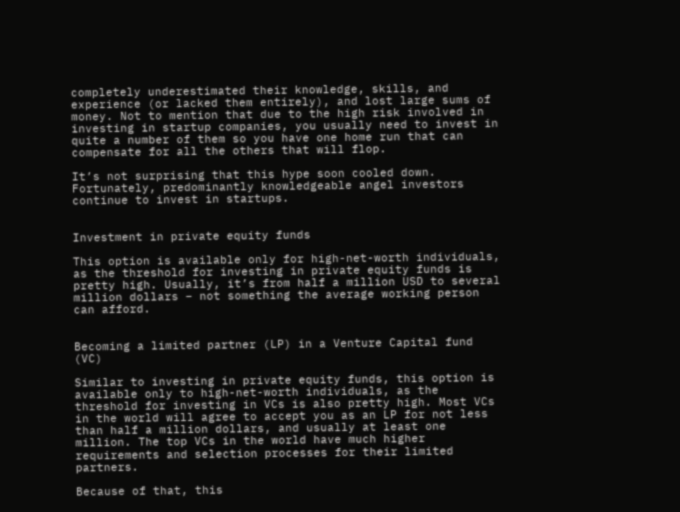completely underestimated their knowledge, skills, and experience (or lacked them entirely), and lost large sums of money. Not to mention that due to the high risk involved in investing in startup companies, you usually need to invest in quite a number of them so you have one home run that can compensate for all the others that will flop.

It’s not surprising that this hype soon cooled down. Fortunately, predominantly knowledgeable angel investors continue to invest in startups.


Investment in private equity funds

This option is available only for high-net-worth individuals, as the threshold for investing in private equity funds is pretty high. Usually, it’s from half a million USD to several million dollars – not something the average working person can afford.


Becoming a limited partner (LP) in a Venture Capital fund (VC)

Similar to investing in private equity funds, this option is available only to high-net-worth individuals, as the threshold for investing in VCs is also pretty high. Most VCs in the world will agree to accept you as an LP for not less than half a million dollars, and usually at least one million. The top VCs in the world have much higher requirements and selection processes for their limited partners.

Because of that, this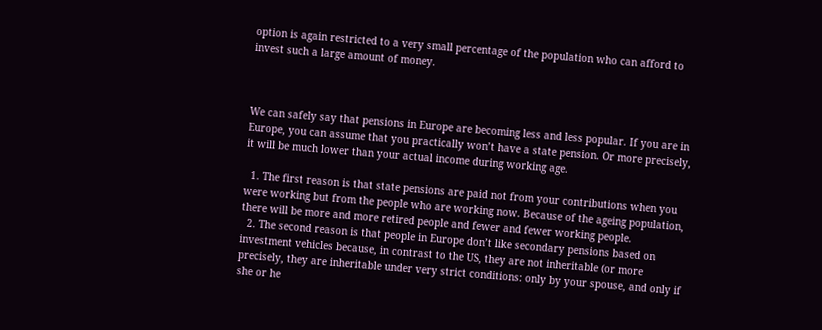option is again restricted to a very small percentage of the population who can afford to invest such a large amount of money.



We can safely say that pensions in Europe are becoming less and less popular. If you are in Europe, you can assume that you practically won’t have a state pension. Or more precisely, it will be much lower than your actual income during working age.

  1. The first reason is that state pensions are paid not from your contributions when you were working but from the people who are working now. Because of the ageing population, there will be more and more retired people and fewer and fewer working people.
  2. The second reason is that people in Europe don’t like secondary pensions based on investment vehicles because, in contrast to the US, they are not inheritable (or more precisely, they are inheritable under very strict conditions: only by your spouse, and only if she or he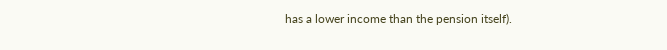has a lower income than the pension itself).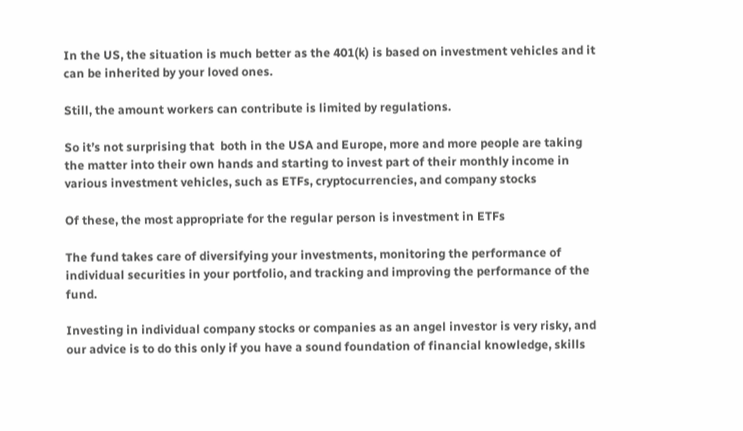In the US, the situation is much better as the 401(k) is based on investment vehicles and it can be inherited by your loved ones.

Still, the amount workers can contribute is limited by regulations.

So it’s not surprising that  both in the USA and Europe, more and more people are taking the matter into their own hands and starting to invest part of their monthly income in various investment vehicles, such as ETFs, cryptocurrencies, and company stocks

Of these, the most appropriate for the regular person is investment in ETFs

The fund takes care of diversifying your investments, monitoring the performance of individual securities in your portfolio, and tracking and improving the performance of the fund.

Investing in individual company stocks or companies as an angel investor is very risky, and our advice is to do this only if you have a sound foundation of financial knowledge, skills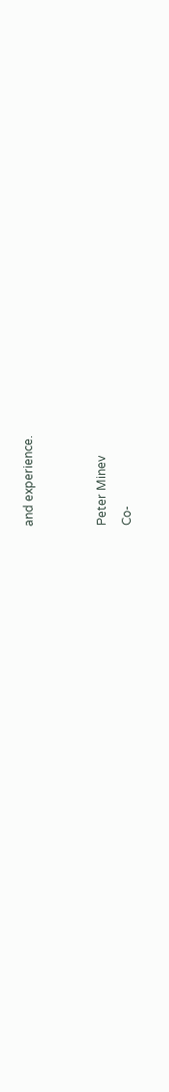and experience.


Peter Minev
Co-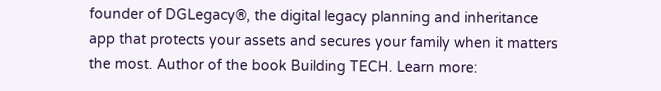founder of DGLegacy®, the digital legacy planning and inheritance app that protects your assets and secures your family when it matters the most. Author of the book Building TECH. Learn more: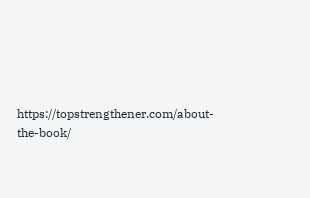https://topstrengthener.com/about-the-book/